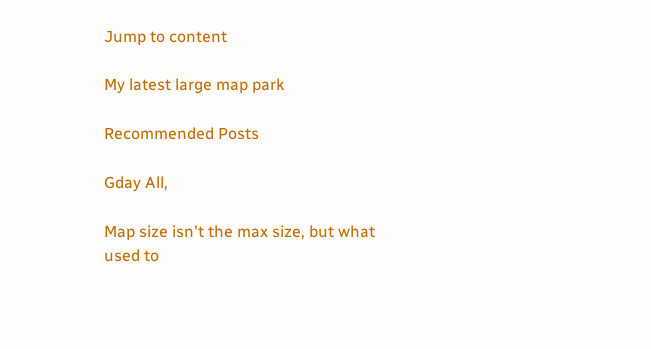Jump to content

My latest large map park

Recommended Posts

Gday All,

Map size isn't the max size, but what used to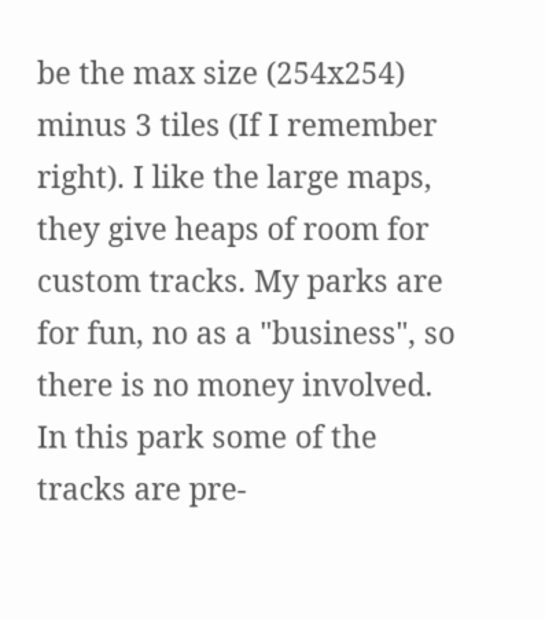be the max size (254x254) minus 3 tiles (If I remember right). I like the large maps, they give heaps of room for custom tracks. My parks are for fun, no as a "business", so there is no money involved. In this park some of the tracks are pre-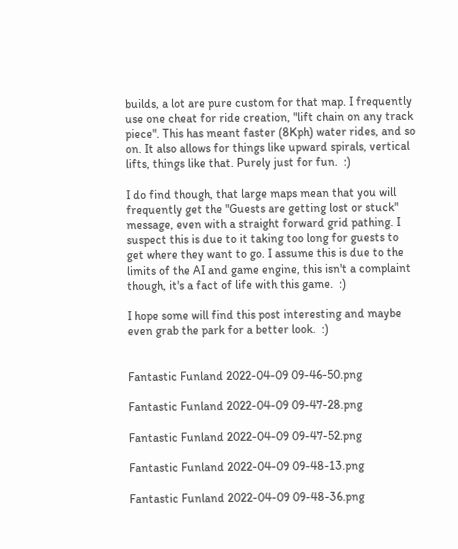builds, a lot are pure custom for that map. I frequently use one cheat for ride creation, "lift chain on any track piece". This has meant faster (8Kph) water rides, and so on. It also allows for things like upward spirals, vertical lifts, things like that. Purely just for fun.  :)

I do find though, that large maps mean that you will frequently get the "Guests are getting lost or stuck" message, even with a straight forward grid pathing. I suspect this is due to it taking too long for guests to get where they want to go. I assume this is due to the limits of the AI and game engine, this isn't a complaint though, it's a fact of life with this game.  :)

I hope some will find this post interesting and maybe even grab the park for a better look.  :)


Fantastic Funland 2022-04-09 09-46-50.png

Fantastic Funland 2022-04-09 09-47-28.png

Fantastic Funland 2022-04-09 09-47-52.png

Fantastic Funland 2022-04-09 09-48-13.png

Fantastic Funland 2022-04-09 09-48-36.png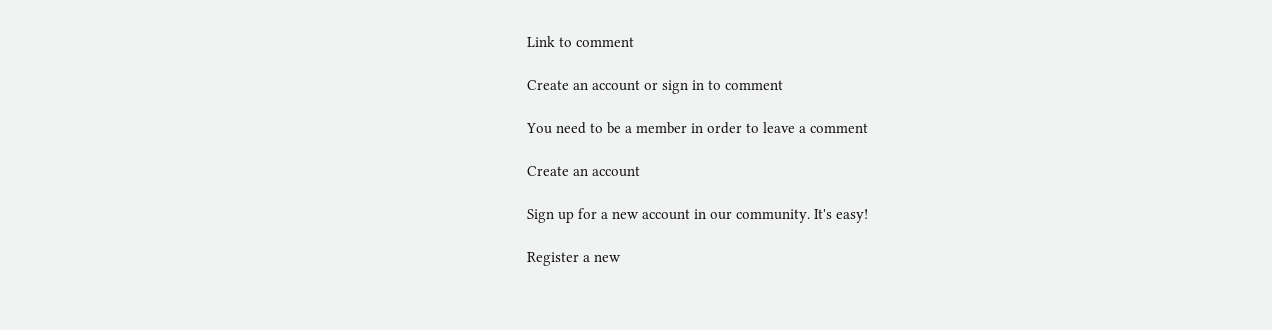Link to comment

Create an account or sign in to comment

You need to be a member in order to leave a comment

Create an account

Sign up for a new account in our community. It's easy!

Register a new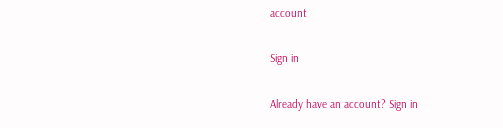account

Sign in

Already have an account? Sign in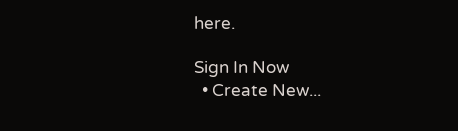here.

Sign In Now
  • Create New...